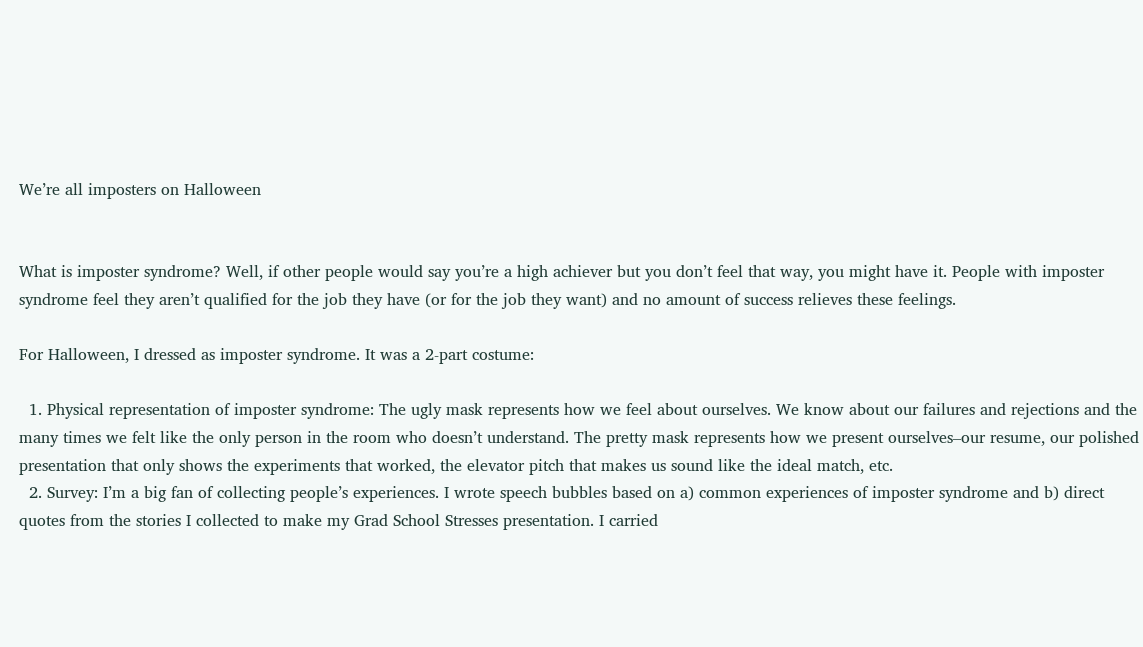We’re all imposters on Halloween


What is imposter syndrome? Well, if other people would say you’re a high achiever but you don’t feel that way, you might have it. People with imposter syndrome feel they aren’t qualified for the job they have (or for the job they want) and no amount of success relieves these feelings.

For Halloween, I dressed as imposter syndrome. It was a 2-part costume:

  1. Physical representation of imposter syndrome: The ugly mask represents how we feel about ourselves. We know about our failures and rejections and the many times we felt like the only person in the room who doesn’t understand. The pretty mask represents how we present ourselves–our resume, our polished presentation that only shows the experiments that worked, the elevator pitch that makes us sound like the ideal match, etc.
  2. Survey: I’m a big fan of collecting people’s experiences. I wrote speech bubbles based on a) common experiences of imposter syndrome and b) direct quotes from the stories I collected to make my Grad School Stresses presentation. I carried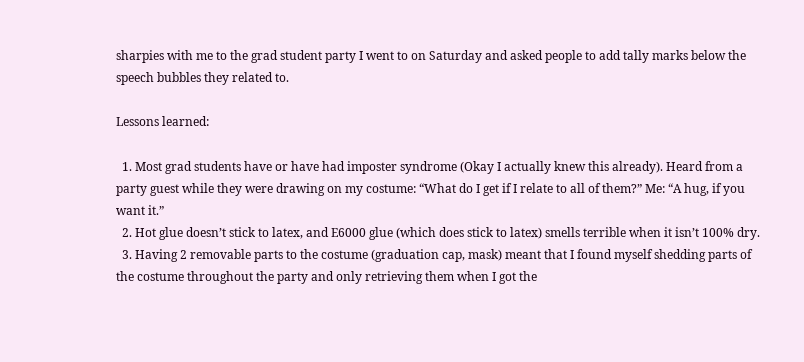sharpies with me to the grad student party I went to on Saturday and asked people to add tally marks below the speech bubbles they related to.

Lessons learned:

  1. Most grad students have or have had imposter syndrome (Okay I actually knew this already). Heard from a party guest while they were drawing on my costume: “What do I get if I relate to all of them?” Me: “A hug, if you want it.”
  2. Hot glue doesn’t stick to latex, and E6000 glue (which does stick to latex) smells terrible when it isn’t 100% dry.
  3. Having 2 removable parts to the costume (graduation cap, mask) meant that I found myself shedding parts of the costume throughout the party and only retrieving them when I got the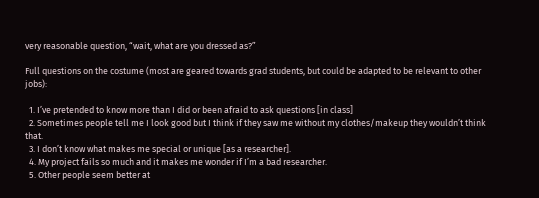very reasonable question, “wait, what are you dressed as?”

Full questions on the costume (most are geared towards grad students, but could be adapted to be relevant to other jobs):

  1. I’ve pretended to know more than I did or been afraid to ask questions [in class]
  2. Sometimes people tell me I look good but I think if they saw me without my clothes/makeup they wouldn’t think that.
  3. I don’t know what makes me special or unique [as a researcher].
  4. My project fails so much and it makes me wonder if I’m a bad researcher.
  5. Other people seem better at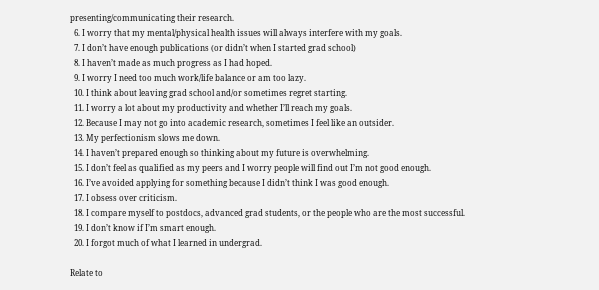presenting/communicating their research.
  6. I worry that my mental/physical health issues will always interfere with my goals.
  7. I don’t have enough publications (or didn’t when I started grad school)
  8. I haven’t made as much progress as I had hoped.
  9. I worry I need too much work/life balance or am too lazy.
  10. I think about leaving grad school and/or sometimes regret starting.
  11. I worry a lot about my productivity and whether I’ll reach my goals.
  12. Because I may not go into academic research, sometimes I feel like an outsider.
  13. My perfectionism slows me down.
  14. I haven’t prepared enough so thinking about my future is overwhelming.
  15. I don’t feel as qualified as my peers and I worry people will find out I’m not good enough.
  16. I’ve avoided applying for something because I didn’t think I was good enough.
  17. I obsess over criticism.
  18. I compare myself to postdocs, advanced grad students, or the people who are the most successful.
  19. I don’t know if I’m smart enough.
  20. I forgot much of what I learned in undergrad.

Relate to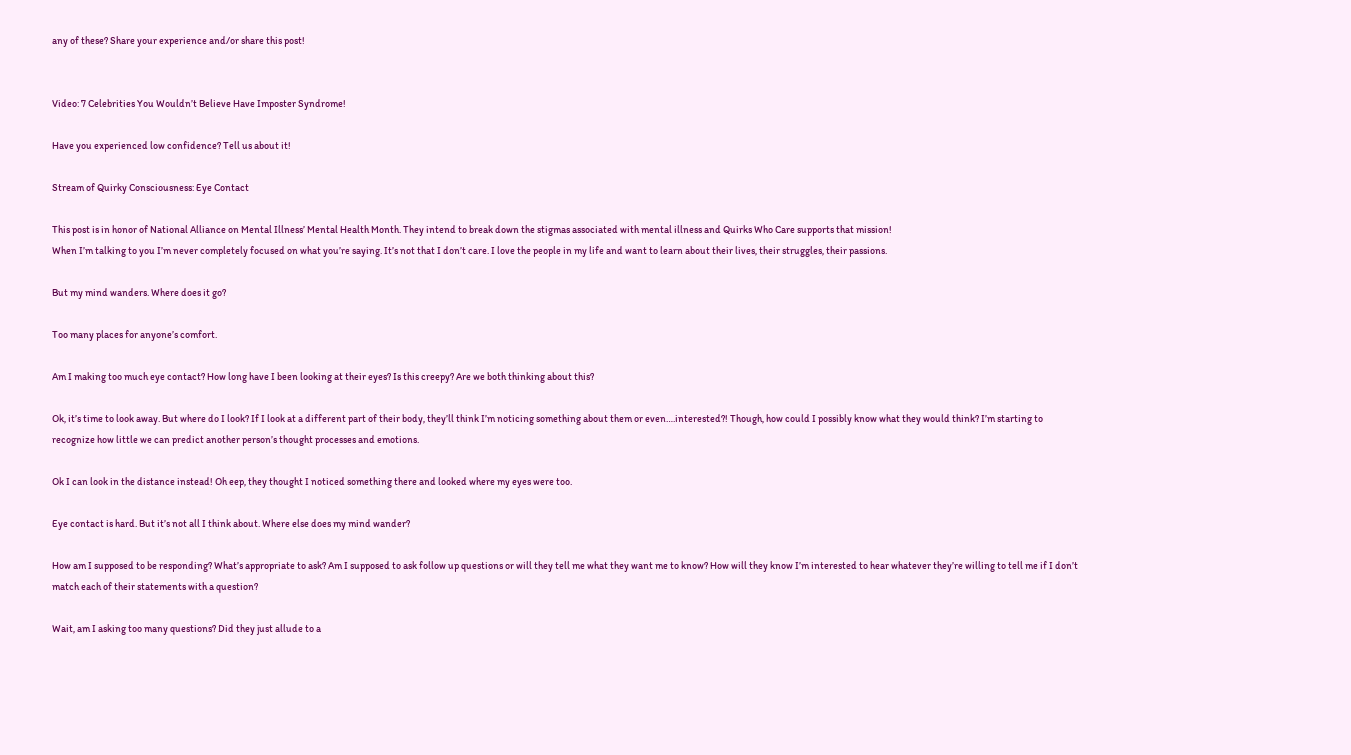any of these? Share your experience and/or share this post!


Video: 7 Celebrities You Wouldn’t Believe Have Imposter Syndrome!

Have you experienced low confidence? Tell us about it!

Stream of Quirky Consciousness: Eye Contact

This post is in honor of National Alliance on Mental Illness’ Mental Health Month. They intend to break down the stigmas associated with mental illness and Quirks Who Care supports that mission!
When I’m talking to you I’m never completely focused on what you’re saying. It’s not that I don’t care. I love the people in my life and want to learn about their lives, their struggles, their passions.

But my mind wanders. Where does it go?

Too many places for anyone’s comfort.

Am I making too much eye contact? How long have I been looking at their eyes? Is this creepy? Are we both thinking about this?

Ok, it’s time to look away. But where do I look? If I look at a different part of their body, they’ll think I’m noticing something about them or even….interested?! Though, how could I possibly know what they would think? I’m starting to recognize how little we can predict another person’s thought processes and emotions.

Ok I can look in the distance instead! Oh eep, they thought I noticed something there and looked where my eyes were too.

Eye contact is hard. But it’s not all I think about. Where else does my mind wander?

How am I supposed to be responding? What’s appropriate to ask? Am I supposed to ask follow up questions or will they tell me what they want me to know? How will they know I’m interested to hear whatever they’re willing to tell me if I don’t match each of their statements with a question?

Wait, am I asking too many questions? Did they just allude to a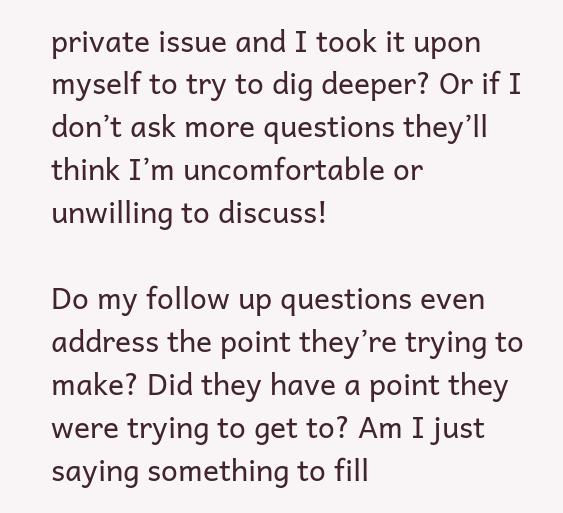private issue and I took it upon myself to try to dig deeper? Or if I don’t ask more questions they’ll think I’m uncomfortable or unwilling to discuss!

Do my follow up questions even address the point they’re trying to make? Did they have a point they were trying to get to? Am I just saying something to fill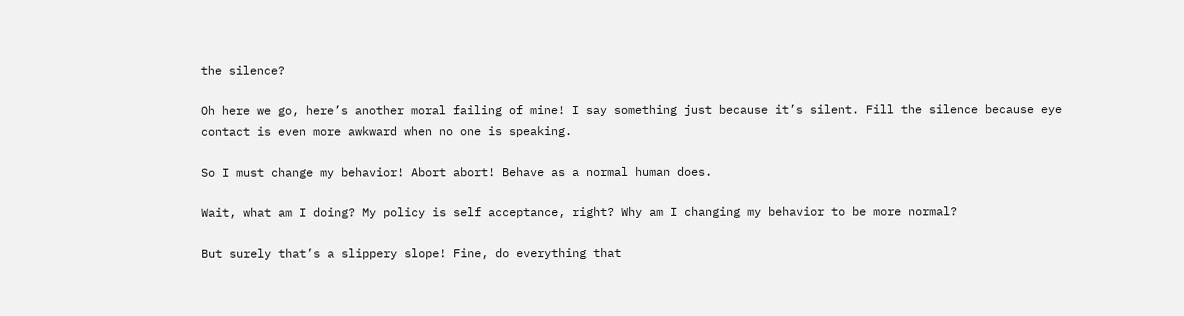the silence?

Oh here we go, here’s another moral failing of mine! I say something just because it’s silent. Fill the silence because eye contact is even more awkward when no one is speaking.

So I must change my behavior! Abort abort! Behave as a normal human does.

Wait, what am I doing? My policy is self acceptance, right? Why am I changing my behavior to be more normal?

But surely that’s a slippery slope! Fine, do everything that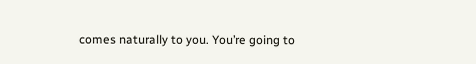comes naturally to you. You’re going to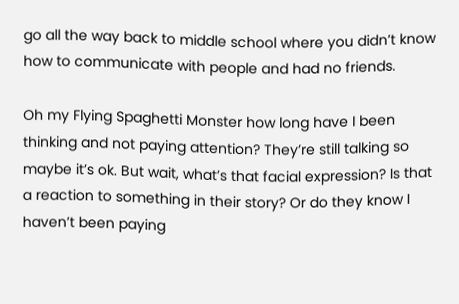go all the way back to middle school where you didn’t know how to communicate with people and had no friends.

Oh my Flying Spaghetti Monster how long have I been thinking and not paying attention? They’re still talking so maybe it’s ok. But wait, what’s that facial expression? Is that a reaction to something in their story? Or do they know I haven’t been paying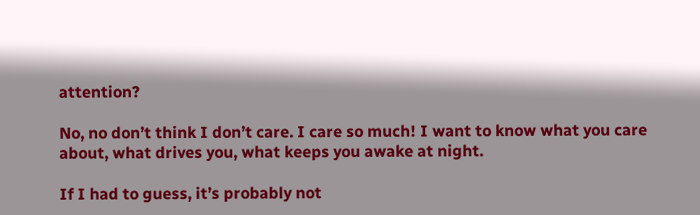attention?

No, no don’t think I don’t care. I care so much! I want to know what you care about, what drives you, what keeps you awake at night.

If I had to guess, it’s probably not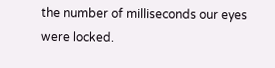the number of milliseconds our eyes were locked.